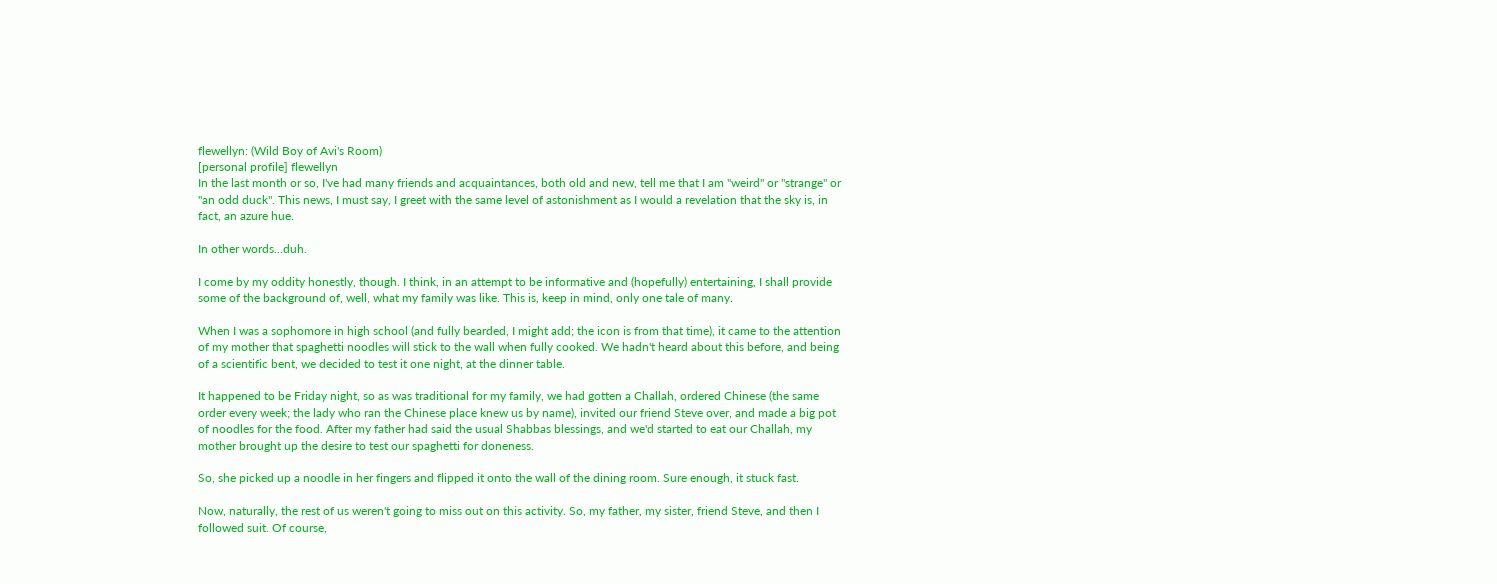flewellyn: (Wild Boy of Avi's Room)
[personal profile] flewellyn
In the last month or so, I've had many friends and acquaintances, both old and new, tell me that I am "weird" or "strange" or "an odd duck". This news, I must say, I greet with the same level of astonishment as I would a revelation that the sky is, in fact, an azure hue.

In other words...duh.

I come by my oddity honestly, though. I think, in an attempt to be informative and (hopefully) entertaining, I shall provide some of the background of, well, what my family was like. This is, keep in mind, only one tale of many.

When I was a sophomore in high school (and fully bearded, I might add; the icon is from that time), it came to the attention of my mother that spaghetti noodles will stick to the wall when fully cooked. We hadn't heard about this before, and being of a scientific bent, we decided to test it one night, at the dinner table.

It happened to be Friday night, so as was traditional for my family, we had gotten a Challah, ordered Chinese (the same order every week; the lady who ran the Chinese place knew us by name), invited our friend Steve over, and made a big pot of noodles for the food. After my father had said the usual Shabbas blessings, and we'd started to eat our Challah, my mother brought up the desire to test our spaghetti for doneness.

So, she picked up a noodle in her fingers and flipped it onto the wall of the dining room. Sure enough, it stuck fast.

Now, naturally, the rest of us weren't going to miss out on this activity. So, my father, my sister, friend Steve, and then I followed suit. Of course,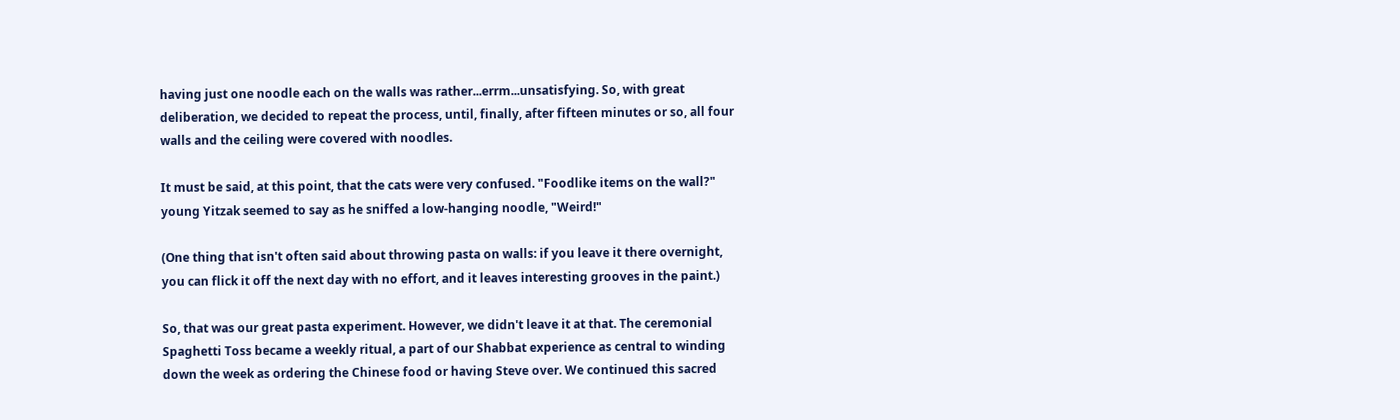having just one noodle each on the walls was rather...errm...unsatisfying. So, with great deliberation, we decided to repeat the process, until, finally, after fifteen minutes or so, all four walls and the ceiling were covered with noodles.

It must be said, at this point, that the cats were very confused. "Foodlike items on the wall?" young Yitzak seemed to say as he sniffed a low-hanging noodle, "Weird!"

(One thing that isn't often said about throwing pasta on walls: if you leave it there overnight, you can flick it off the next day with no effort, and it leaves interesting grooves in the paint.)

So, that was our great pasta experiment. However, we didn't leave it at that. The ceremonial Spaghetti Toss became a weekly ritual, a part of our Shabbat experience as central to winding down the week as ordering the Chinese food or having Steve over. We continued this sacred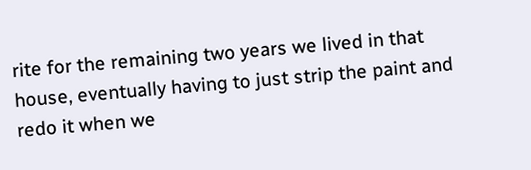rite for the remaining two years we lived in that house, eventually having to just strip the paint and redo it when we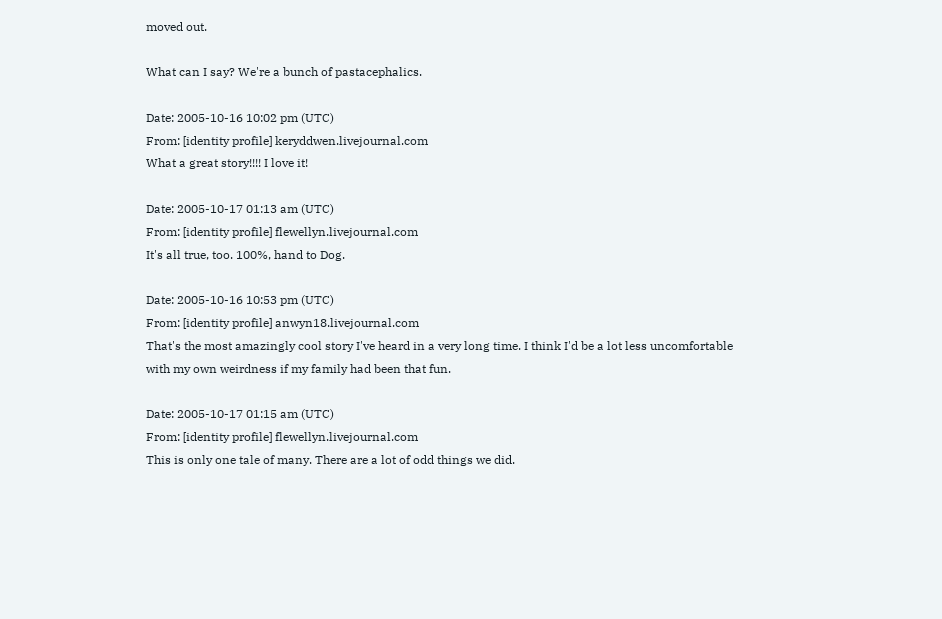moved out.

What can I say? We're a bunch of pastacephalics.

Date: 2005-10-16 10:02 pm (UTC)
From: [identity profile] keryddwen.livejournal.com
What a great story!!!! I love it!

Date: 2005-10-17 01:13 am (UTC)
From: [identity profile] flewellyn.livejournal.com
It's all true, too. 100%, hand to Dog.

Date: 2005-10-16 10:53 pm (UTC)
From: [identity profile] anwyn18.livejournal.com
That's the most amazingly cool story I've heard in a very long time. I think I'd be a lot less uncomfortable with my own weirdness if my family had been that fun.

Date: 2005-10-17 01:15 am (UTC)
From: [identity profile] flewellyn.livejournal.com
This is only one tale of many. There are a lot of odd things we did.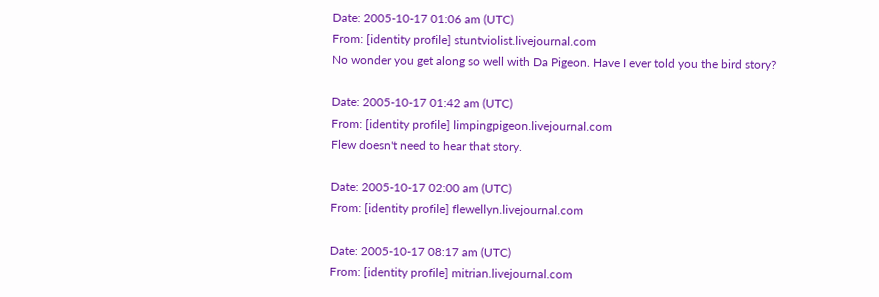Date: 2005-10-17 01:06 am (UTC)
From: [identity profile] stuntviolist.livejournal.com
No wonder you get along so well with Da Pigeon. Have I ever told you the bird story?

Date: 2005-10-17 01:42 am (UTC)
From: [identity profile] limpingpigeon.livejournal.com
Flew doesn't need to hear that story.

Date: 2005-10-17 02:00 am (UTC)
From: [identity profile] flewellyn.livejournal.com

Date: 2005-10-17 08:17 am (UTC)
From: [identity profile] mitrian.livejournal.com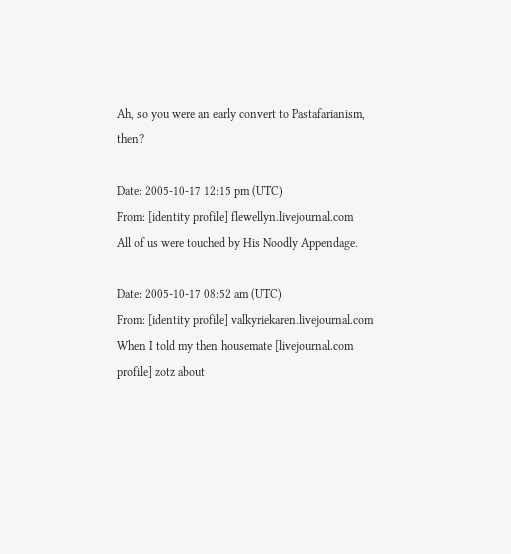Ah, so you were an early convert to Pastafarianism, then?

Date: 2005-10-17 12:15 pm (UTC)
From: [identity profile] flewellyn.livejournal.com
All of us were touched by His Noodly Appendage.

Date: 2005-10-17 08:52 am (UTC)
From: [identity profile] valkyriekaren.livejournal.com
When I told my then housemate [livejournal.com profile] zotz about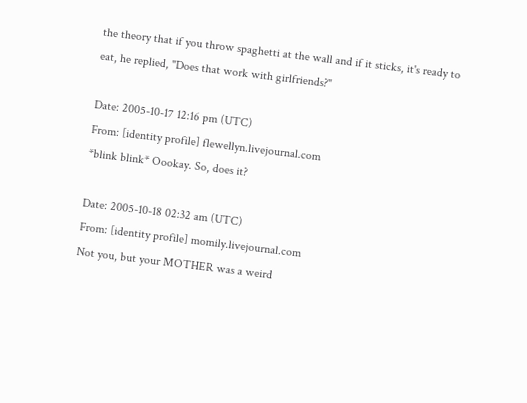the theory that if you throw spaghetti at the wall and if it sticks, it's ready to eat, he replied, "Does that work with girlfriends?"

Date: 2005-10-17 12:16 pm (UTC)
From: [identity profile] flewellyn.livejournal.com
*blink blink* Oookay. So, does it?

Date: 2005-10-18 02:32 am (UTC)
From: [identity profile] momily.livejournal.com
Not you, but your MOTHER was a weird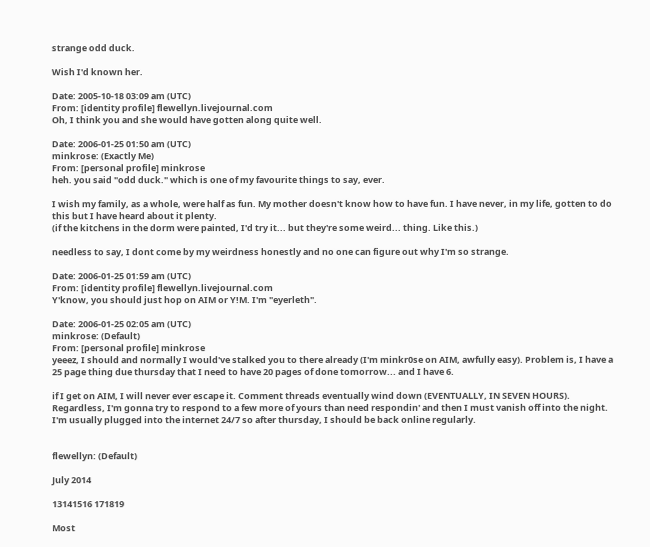strange odd duck.

Wish I'd known her.

Date: 2005-10-18 03:09 am (UTC)
From: [identity profile] flewellyn.livejournal.com
Oh, I think you and she would have gotten along quite well.

Date: 2006-01-25 01:50 am (UTC)
minkrose: (Exactly Me)
From: [personal profile] minkrose
heh. you said "odd duck." which is one of my favourite things to say, ever.

I wish my family, as a whole, were half as fun. My mother doesn't know how to have fun. I have never, in my life, gotten to do this but I have heard about it plenty.
(if the kitchens in the dorm were painted, I'd try it... but they're some weird... thing. Like this.)

needless to say, I dont come by my weirdness honestly and no one can figure out why I'm so strange.

Date: 2006-01-25 01:59 am (UTC)
From: [identity profile] flewellyn.livejournal.com
Y'know, you should just hop on AIM or Y!M. I'm "eyerleth".

Date: 2006-01-25 02:05 am (UTC)
minkrose: (Default)
From: [personal profile] minkrose
yeeez, I should and normally I would've stalked you to there already (I'm minkr0se on AIM, awfully easy). Problem is, I have a 25 page thing due thursday that I need to have 20 pages of done tomorrow... and I have 6.

if I get on AIM, I will never ever escape it. Comment threads eventually wind down (EVENTUALLY, IN SEVEN HOURS).
Regardless, I'm gonna try to respond to a few more of yours than need respondin' and then I must vanish off into the night. I'm usually plugged into the internet 24/7 so after thursday, I should be back online regularly.


flewellyn: (Default)

July 2014

13141516 171819

Most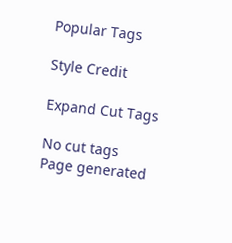Popular Tags

Style Credit

Expand Cut Tags

No cut tags
Page generated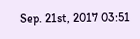Sep. 21st, 2017 03:51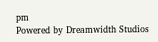pm
Powered by Dreamwidth Studios